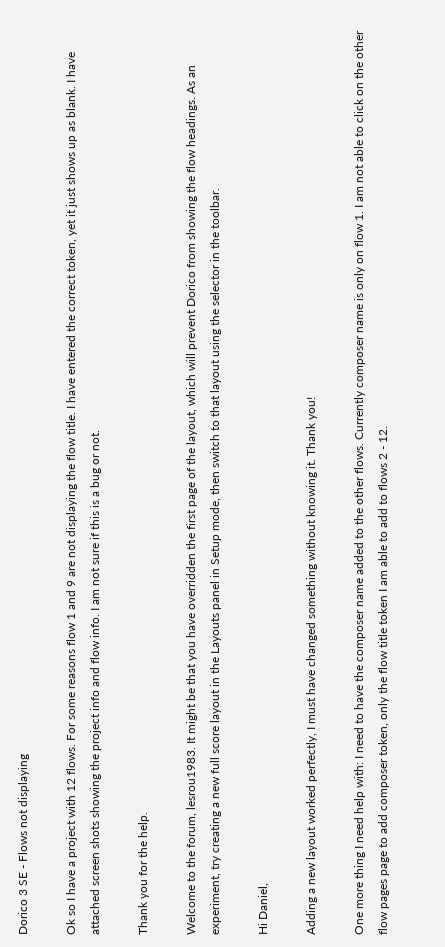Dorico 3 SE - Flows not displaying

Ok so I have a project with 12 flows. For some reasons flow 1 and 9 are not displaying the flow title. I have entered the correct token, yet it just shows up as blank. I have attached screen shots showing the project info and flow info. I am not sure if this is a bug or not.

Thank you for the help.

Welcome to the forum, lesrou1983. It might be that you have overridden the first page of the layout, which will prevent Dorico from showing the flow headings. As an experiment, try creating a new full score layout in the Layouts panel in Setup mode, then switch to that layout using the selector in the toolbar.

Hi Daniel,

Adding a new layout worked perfectly, I must have changed something without knowing it. Thank you!

One more thing I need help with: I need to have the composer name added to the other flows. Currently composer name is only on flow 1. I am not able to click on the other flow pages page to add composer token, only the flow title token I am able to add to flows 2 - 12.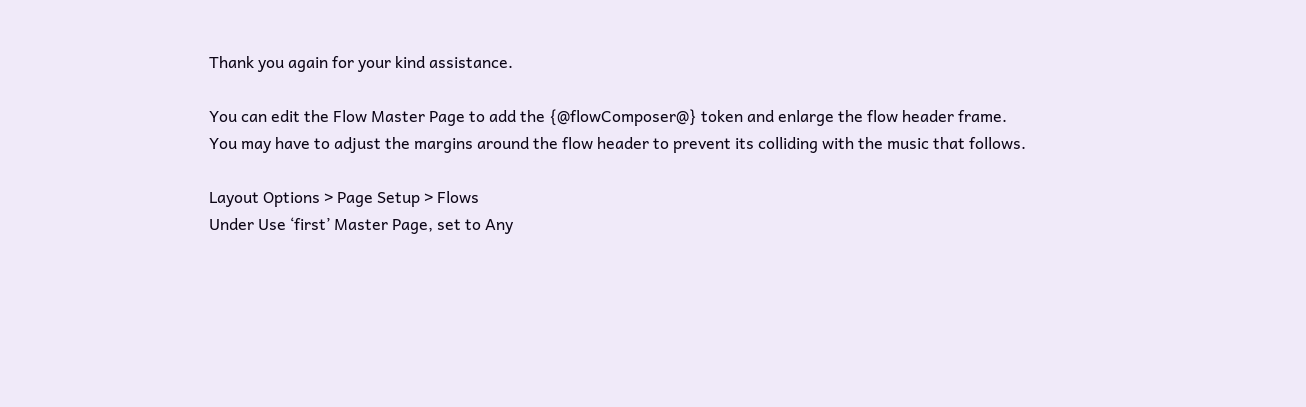Thank you again for your kind assistance.

You can edit the Flow Master Page to add the {@flowComposer@} token and enlarge the flow header frame.
You may have to adjust the margins around the flow header to prevent its colliding with the music that follows.

Layout Options > Page Setup > Flows
Under Use ‘first’ Master Page, set to Any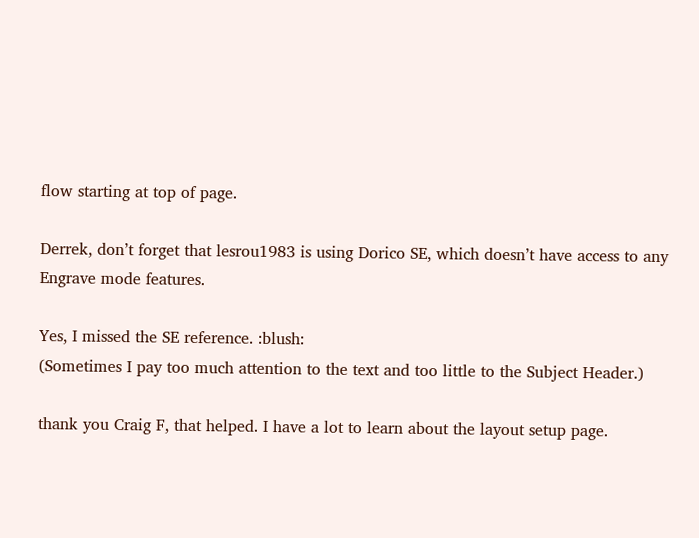flow starting at top of page.

Derrek, don’t forget that lesrou1983 is using Dorico SE, which doesn’t have access to any Engrave mode features.

Yes, I missed the SE reference. :blush:
(Sometimes I pay too much attention to the text and too little to the Subject Header.)

thank you Craig F, that helped. I have a lot to learn about the layout setup page.